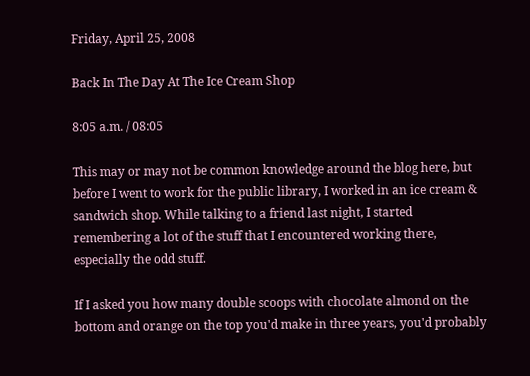Friday, April 25, 2008

Back In The Day At The Ice Cream Shop

8:05 a.m. / 08:05

This may or may not be common knowledge around the blog here, but before I went to work for the public library, I worked in an ice cream & sandwich shop. While talking to a friend last night, I started remembering a lot of the stuff that I encountered working there, especially the odd stuff.

If I asked you how many double scoops with chocolate almond on the bottom and orange on the top you'd make in three years, you'd probably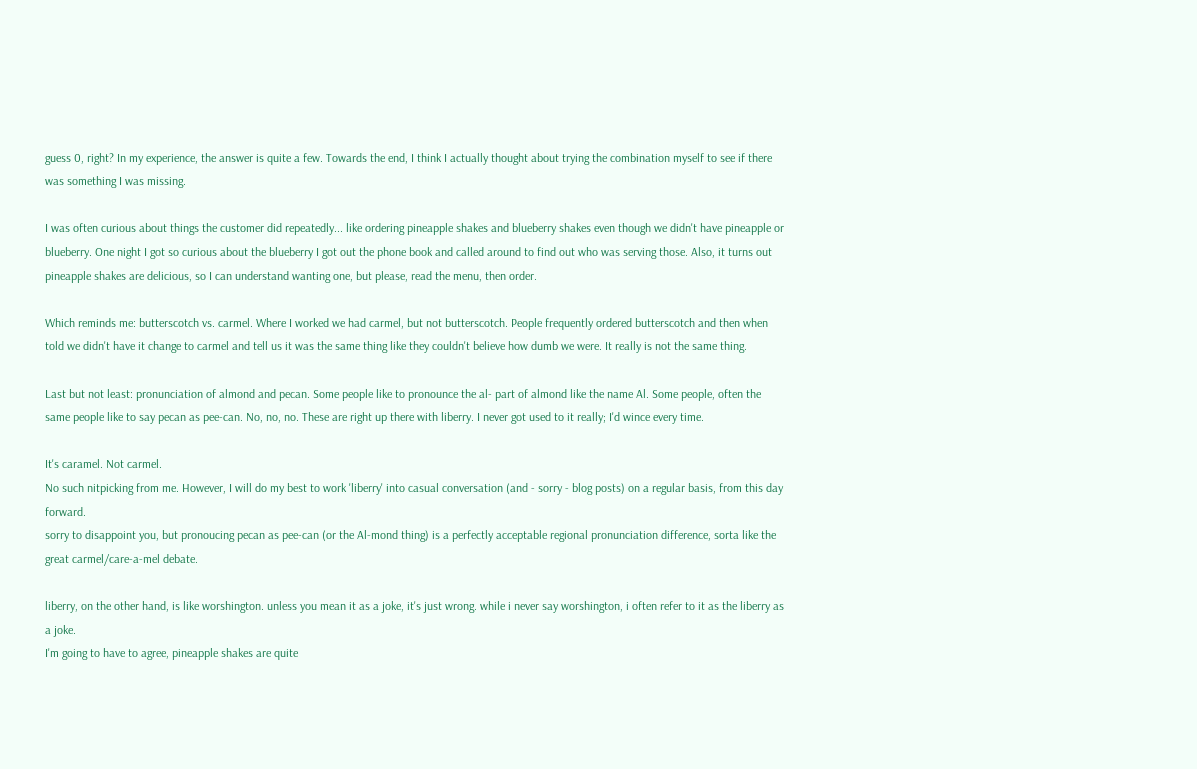guess 0, right? In my experience, the answer is quite a few. Towards the end, I think I actually thought about trying the combination myself to see if there was something I was missing.

I was often curious about things the customer did repeatedly... like ordering pineapple shakes and blueberry shakes even though we didn't have pineapple or blueberry. One night I got so curious about the blueberry I got out the phone book and called around to find out who was serving those. Also, it turns out pineapple shakes are delicious, so I can understand wanting one, but please, read the menu, then order.

Which reminds me: butterscotch vs. carmel. Where I worked we had carmel, but not butterscotch. People frequently ordered butterscotch and then when told we didn't have it change to carmel and tell us it was the same thing like they couldn't believe how dumb we were. It really is not the same thing.

Last but not least: pronunciation of almond and pecan. Some people like to pronounce the al- part of almond like the name Al. Some people, often the same people like to say pecan as pee-can. No, no, no. These are right up there with liberry. I never got used to it really; I'd wince every time.

It's caramel. Not carmel.
No such nitpicking from me. However, I will do my best to work 'liberry' into casual conversation (and - sorry - blog posts) on a regular basis, from this day forward.
sorry to disappoint you, but pronoucing pecan as pee-can (or the Al-mond thing) is a perfectly acceptable regional pronunciation difference, sorta like the great carmel/care-a-mel debate.

liberry, on the other hand, is like worshington. unless you mean it as a joke, it's just wrong. while i never say worshington, i often refer to it as the liberry as a joke.
I'm going to have to agree, pineapple shakes are quite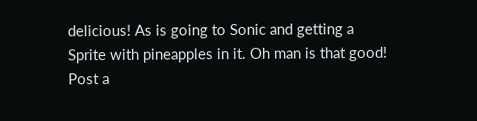delicious! As is going to Sonic and getting a Sprite with pineapples in it. Oh man is that good!
Post a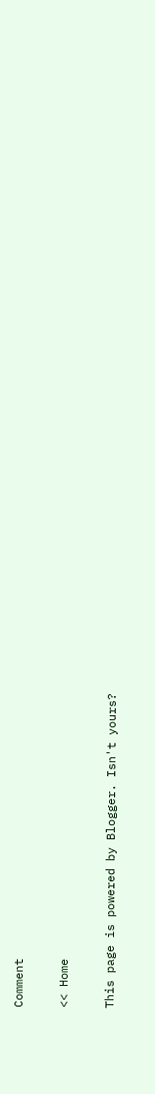Comment

<< Home

This page is powered by Blogger. Isn't yours?